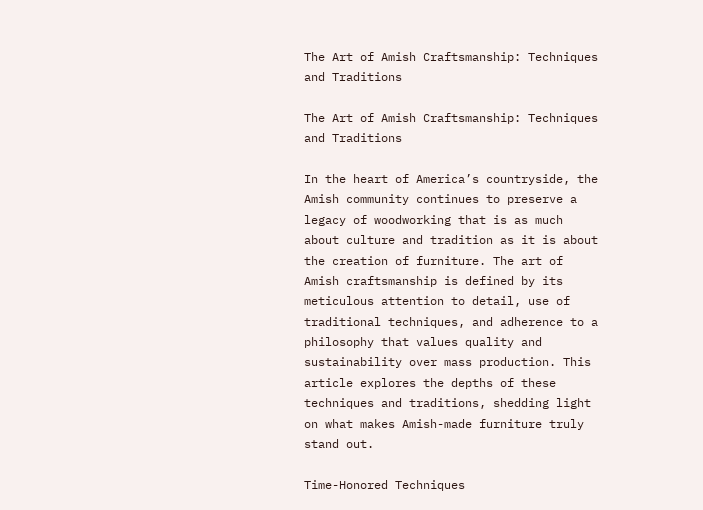The Art of Amish Craftsmanship: Techniques and Traditions

The Art of Amish Craftsmanship: Techniques and Traditions

In the heart of America’s countryside, the Amish community continues to preserve a legacy of woodworking that is as much about culture and tradition as it is about the creation of furniture. The art of Amish craftsmanship is defined by its meticulous attention to detail, use of traditional techniques, and adherence to a philosophy that values quality and sustainability over mass production. This article explores the depths of these techniques and traditions, shedding light on what makes Amish-made furniture truly stand out.

Time-Honored Techniques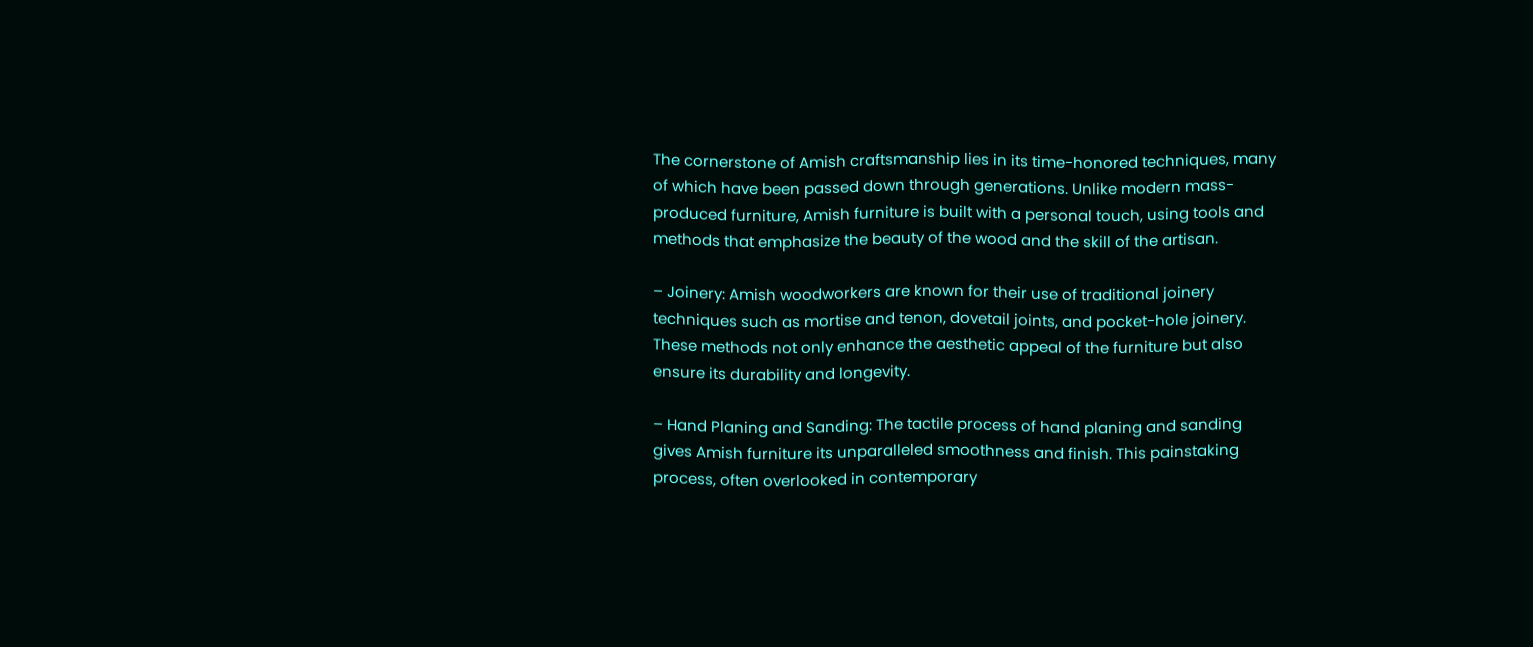The cornerstone of Amish craftsmanship lies in its time-honored techniques, many of which have been passed down through generations. Unlike modern mass-produced furniture, Amish furniture is built with a personal touch, using tools and methods that emphasize the beauty of the wood and the skill of the artisan.

– Joinery: Amish woodworkers are known for their use of traditional joinery techniques such as mortise and tenon, dovetail joints, and pocket-hole joinery. These methods not only enhance the aesthetic appeal of the furniture but also ensure its durability and longevity.

– Hand Planing and Sanding: The tactile process of hand planing and sanding gives Amish furniture its unparalleled smoothness and finish. This painstaking process, often overlooked in contemporary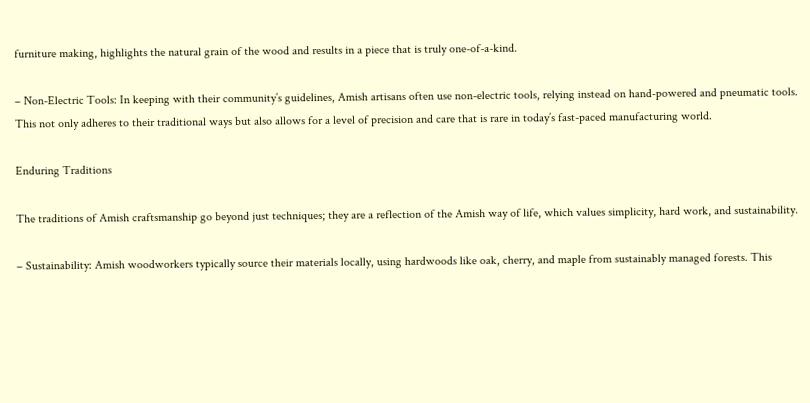furniture making, highlights the natural grain of the wood and results in a piece that is truly one-of-a-kind.

– Non-Electric Tools: In keeping with their community’s guidelines, Amish artisans often use non-electric tools, relying instead on hand-powered and pneumatic tools. This not only adheres to their traditional ways but also allows for a level of precision and care that is rare in today’s fast-paced manufacturing world.

Enduring Traditions

The traditions of Amish craftsmanship go beyond just techniques; they are a reflection of the Amish way of life, which values simplicity, hard work, and sustainability.

– Sustainability: Amish woodworkers typically source their materials locally, using hardwoods like oak, cherry, and maple from sustainably managed forests. This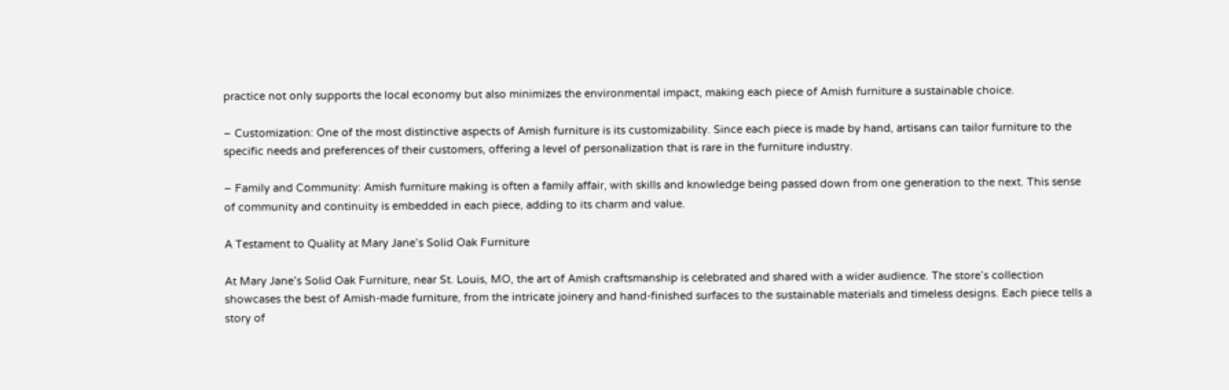practice not only supports the local economy but also minimizes the environmental impact, making each piece of Amish furniture a sustainable choice.

– Customization: One of the most distinctive aspects of Amish furniture is its customizability. Since each piece is made by hand, artisans can tailor furniture to the specific needs and preferences of their customers, offering a level of personalization that is rare in the furniture industry.

– Family and Community: Amish furniture making is often a family affair, with skills and knowledge being passed down from one generation to the next. This sense of community and continuity is embedded in each piece, adding to its charm and value.

A Testament to Quality at Mary Jane’s Solid Oak Furniture

At Mary Jane’s Solid Oak Furniture, near St. Louis, MO, the art of Amish craftsmanship is celebrated and shared with a wider audience. The store’s collection showcases the best of Amish-made furniture, from the intricate joinery and hand-finished surfaces to the sustainable materials and timeless designs. Each piece tells a story of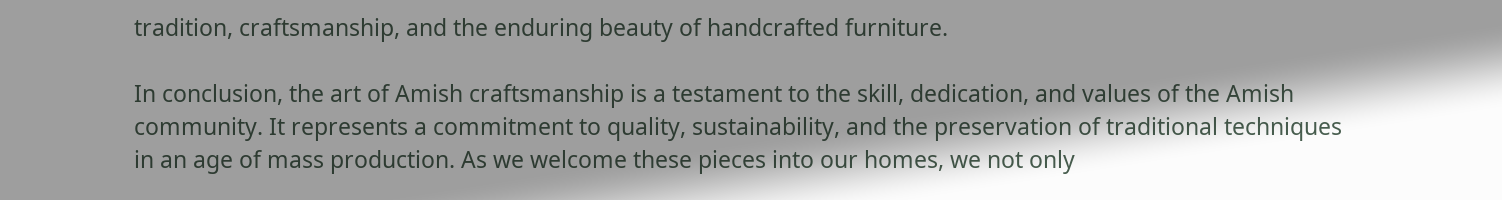tradition, craftsmanship, and the enduring beauty of handcrafted furniture.

In conclusion, the art of Amish craftsmanship is a testament to the skill, dedication, and values of the Amish community. It represents a commitment to quality, sustainability, and the preservation of traditional techniques in an age of mass production. As we welcome these pieces into our homes, we not only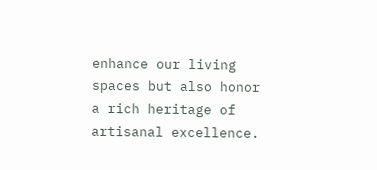enhance our living spaces but also honor a rich heritage of artisanal excellence.